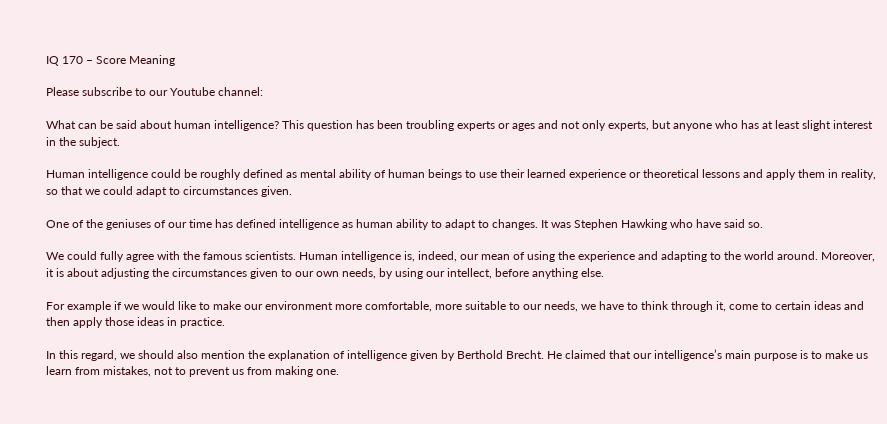IQ 170 – Score Meaning

Please subscribe to our Youtube channel:

What can be said about human intelligence? This question has been troubling experts or ages and not only experts, but anyone who has at least slight interest in the subject.

Human intelligence could be roughly defined as mental ability of human beings to use their learned experience or theoretical lessons and apply them in reality, so that we could adapt to circumstances given.

One of the geniuses of our time has defined intelligence as human ability to adapt to changes. It was Stephen Hawking who have said so.

We could fully agree with the famous scientists. Human intelligence is, indeed, our mean of using the experience and adapting to the world around. Moreover, it is about adjusting the circumstances given to our own needs, by using our intellect, before anything else.

For example if we would like to make our environment more comfortable, more suitable to our needs, we have to think through it, come to certain ideas and then apply those ideas in practice.

In this regard, we should also mention the explanation of intelligence given by Berthold Brecht. He claimed that our intelligence’s main purpose is to make us learn from mistakes, not to prevent us from making one.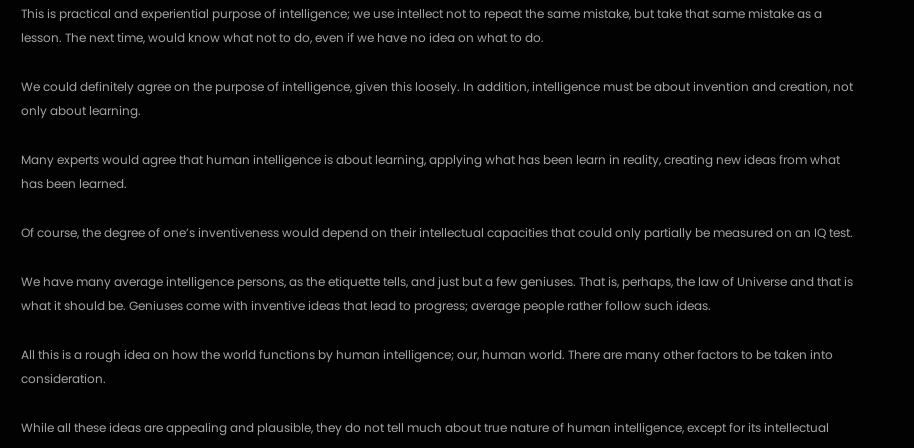This is practical and experiential purpose of intelligence; we use intellect not to repeat the same mistake, but take that same mistake as a lesson. The next time, would know what not to do, even if we have no idea on what to do.

We could definitely agree on the purpose of intelligence, given this loosely. In addition, intelligence must be about invention and creation, not only about learning.

Many experts would agree that human intelligence is about learning, applying what has been learn in reality, creating new ideas from what has been learned.

Of course, the degree of one’s inventiveness would depend on their intellectual capacities that could only partially be measured on an IQ test.

We have many average intelligence persons, as the etiquette tells, and just but a few geniuses. That is, perhaps, the law of Universe and that is what it should be. Geniuses come with inventive ideas that lead to progress; average people rather follow such ideas.

All this is a rough idea on how the world functions by human intelligence; our, human world. There are many other factors to be taken into consideration.

While all these ideas are appealing and plausible, they do not tell much about true nature of human intelligence, except for its intellectual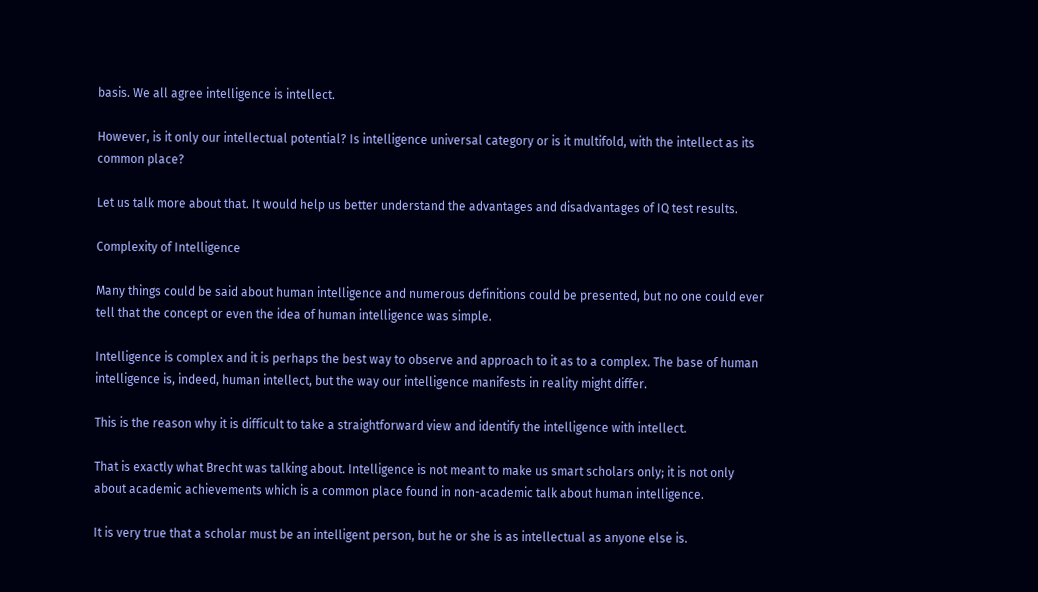basis. We all agree intelligence is intellect.

However, is it only our intellectual potential? Is intelligence universal category or is it multifold, with the intellect as its common place?

Let us talk more about that. It would help us better understand the advantages and disadvantages of IQ test results.

Complexity of Intelligence

Many things could be said about human intelligence and numerous definitions could be presented, but no one could ever tell that the concept or even the idea of human intelligence was simple.

Intelligence is complex and it is perhaps the best way to observe and approach to it as to a complex. The base of human intelligence is, indeed, human intellect, but the way our intelligence manifests in reality might differ.

This is the reason why it is difficult to take a straightforward view and identify the intelligence with intellect.

That is exactly what Brecht was talking about. Intelligence is not meant to make us smart scholars only; it is not only about academic achievements which is a common place found in non-academic talk about human intelligence.

It is very true that a scholar must be an intelligent person, but he or she is as intellectual as anyone else is.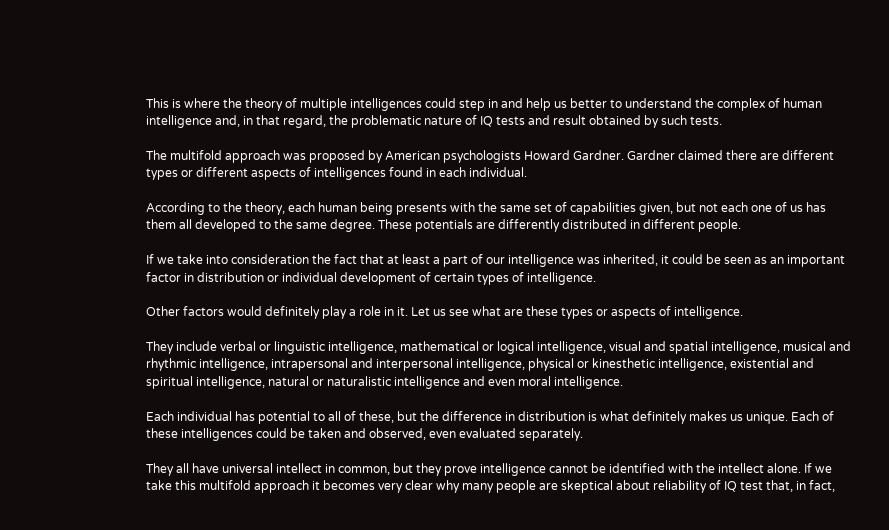This is where the theory of multiple intelligences could step in and help us better to understand the complex of human intelligence and, in that regard, the problematic nature of IQ tests and result obtained by such tests.

The multifold approach was proposed by American psychologists Howard Gardner. Gardner claimed there are different types or different aspects of intelligences found in each individual.

According to the theory, each human being presents with the same set of capabilities given, but not each one of us has them all developed to the same degree. These potentials are differently distributed in different people.

If we take into consideration the fact that at least a part of our intelligence was inherited, it could be seen as an important factor in distribution or individual development of certain types of intelligence.

Other factors would definitely play a role in it. Let us see what are these types or aspects of intelligence.

They include verbal or linguistic intelligence, mathematical or logical intelligence, visual and spatial intelligence, musical and rhythmic intelligence, intrapersonal and interpersonal intelligence, physical or kinesthetic intelligence, existential and spiritual intelligence, natural or naturalistic intelligence and even moral intelligence.

Each individual has potential to all of these, but the difference in distribution is what definitely makes us unique. Each of these intelligences could be taken and observed, even evaluated separately.

They all have universal intellect in common, but they prove intelligence cannot be identified with the intellect alone. If we take this multifold approach it becomes very clear why many people are skeptical about reliability of IQ test that, in fact,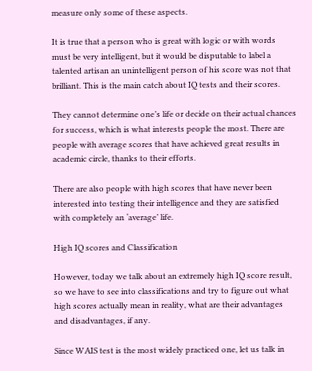measure only some of these aspects.

It is true that a person who is great with logic or with words must be very intelligent, but it would be disputable to label a talented artisan an unintelligent person of his score was not that brilliant. This is the main catch about IQ tests and their scores.

They cannot determine one’s life or decide on their actual chances for success, which is what interests people the most. There are people with average scores that have achieved great results in academic circle, thanks to their efforts.

There are also people with high scores that have never been interested into testing their intelligence and they are satisfied with completely an ‘average’ life.

High IQ scores and Classification

However, today we talk about an extremely high IQ score result, so we have to see into classifications and try to figure out what high scores actually mean in reality, what are their advantages and disadvantages, if any.

Since WAIS test is the most widely practiced one, let us talk in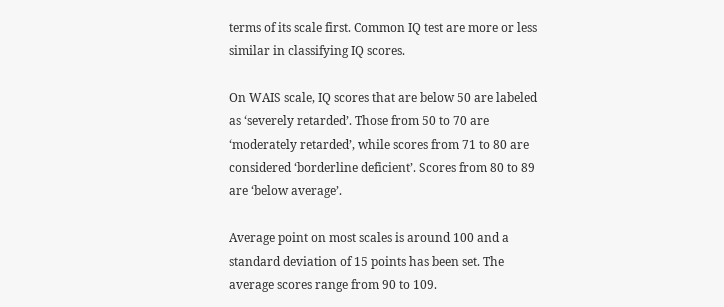terms of its scale first. Common IQ test are more or less similar in classifying IQ scores.

On WAIS scale, IQ scores that are below 50 are labeled as ‘severely retarded’. Those from 50 to 70 are ‘moderately retarded’, while scores from 71 to 80 are considered ‘borderline deficient’. Scores from 80 to 89 are ‘below average’.

Average point on most scales is around 100 and a standard deviation of 15 points has been set. The average scores range from 90 to 109.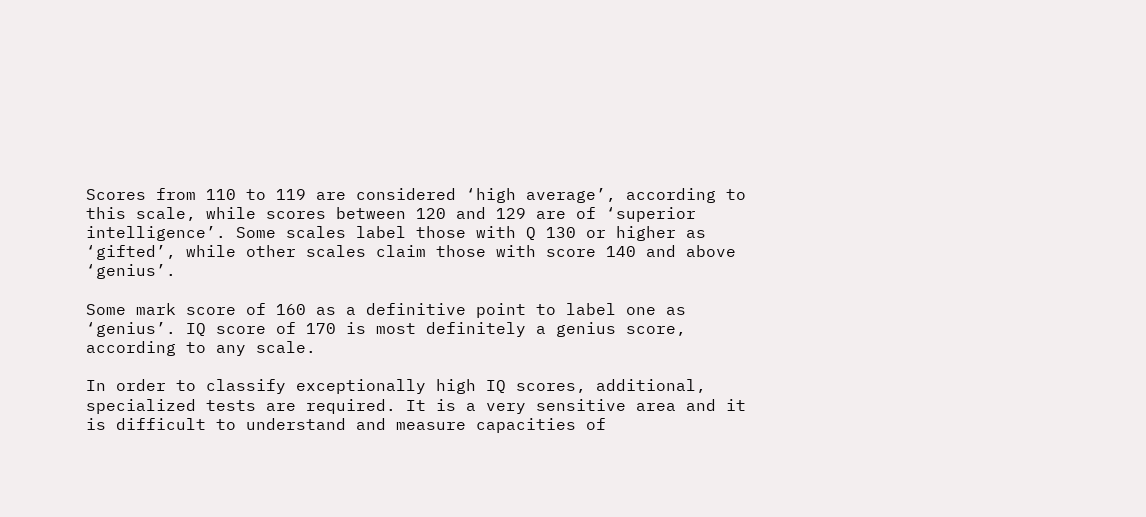Scores from 110 to 119 are considered ‘high average’, according to this scale, while scores between 120 and 129 are of ‘superior intelligence’. Some scales label those with Q 130 or higher as ‘gifted’, while other scales claim those with score 140 and above ‘genius’.

Some mark score of 160 as a definitive point to label one as ‘genius’. IQ score of 170 is most definitely a genius score, according to any scale.

In order to classify exceptionally high IQ scores, additional, specialized tests are required. It is a very sensitive area and it is difficult to understand and measure capacities of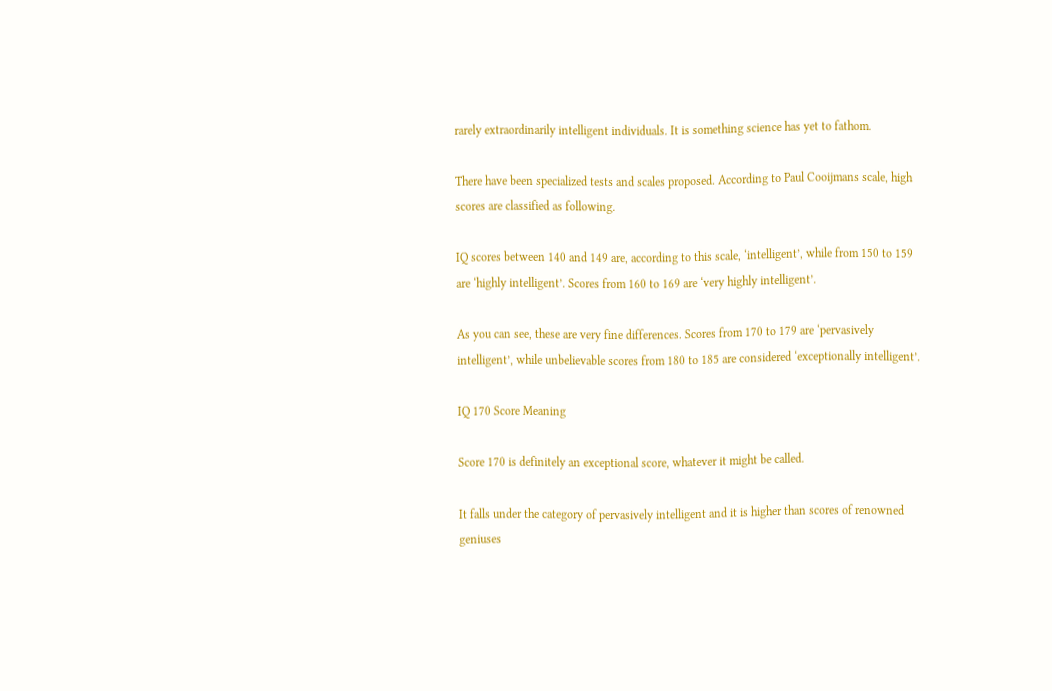rarely extraordinarily intelligent individuals. It is something science has yet to fathom.

There have been specialized tests and scales proposed. According to Paul Cooijmans scale, high scores are classified as following.

IQ scores between 140 and 149 are, according to this scale, ‘intelligent’, while from 150 to 159 are ‘highly intelligent’. Scores from 160 to 169 are ‘very highly intelligent’.

As you can see, these are very fine differences. Scores from 170 to 179 are ‘pervasively intelligent’, while unbelievable scores from 180 to 185 are considered ‘exceptionally intelligent’.

IQ 170 Score Meaning

Score 170 is definitely an exceptional score, whatever it might be called.

It falls under the category of pervasively intelligent and it is higher than scores of renowned geniuses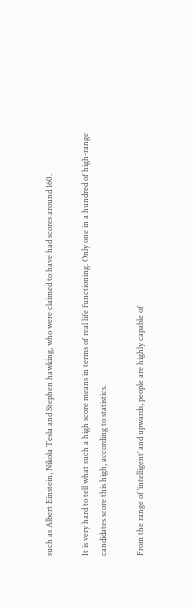such as Albert Einstein, Nikola Tesla and Stephen hawking, who were claimed to have had scores around 160.

It is very hard to tell what such a high score means in terms of real life functioning. Only one in a hundred of high-range candidates score this high, according to statistics.

From the range of ‘intelligent’ and upwards, people are highly capable of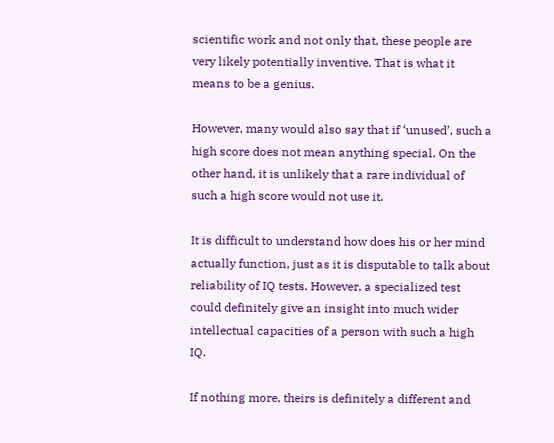scientific work and not only that, these people are very likely potentially inventive. That is what it means to be a genius.

However, many would also say that if ‘unused’, such a high score does not mean anything special. On the other hand, it is unlikely that a rare individual of such a high score would not use it.

It is difficult to understand how does his or her mind actually function, just as it is disputable to talk about reliability of IQ tests. However, a specialized test could definitely give an insight into much wider intellectual capacities of a person with such a high IQ.

If nothing more, theirs is definitely a different and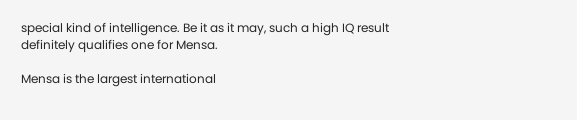special kind of intelligence. Be it as it may, such a high IQ result definitely qualifies one for Mensa.

Mensa is the largest international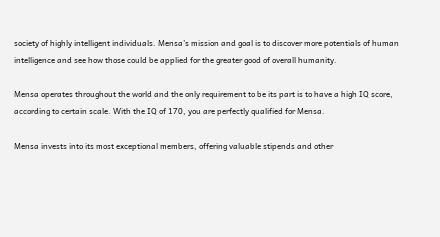society of highly intelligent individuals. Mensa’s mission and goal is to discover more potentials of human intelligence and see how those could be applied for the greater good of overall humanity.

Mensa operates throughout the world and the only requirement to be its part is to have a high IQ score, according to certain scale. With the IQ of 170, you are perfectly qualified for Mensa.

Mensa invests into its most exceptional members, offering valuable stipends and other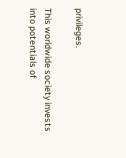privileges.

This worldwide society invests into potentials of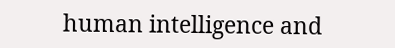human intelligence and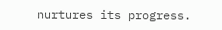nurtures its progress.